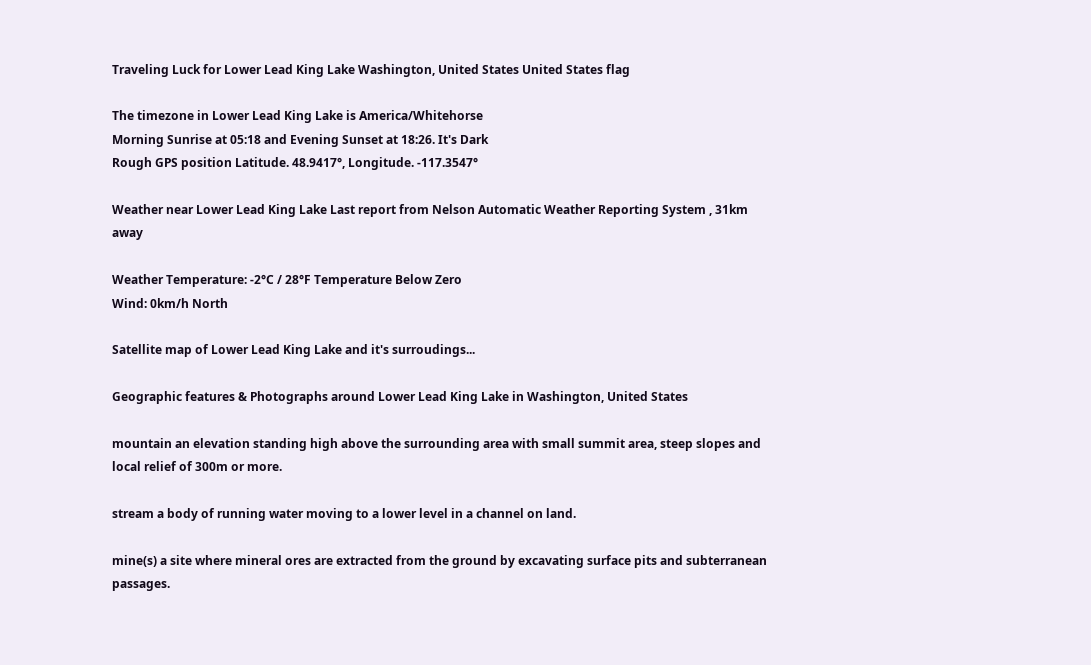Traveling Luck for Lower Lead King Lake Washington, United States United States flag

The timezone in Lower Lead King Lake is America/Whitehorse
Morning Sunrise at 05:18 and Evening Sunset at 18:26. It's Dark
Rough GPS position Latitude. 48.9417°, Longitude. -117.3547°

Weather near Lower Lead King Lake Last report from Nelson Automatic Weather Reporting System , 31km away

Weather Temperature: -2°C / 28°F Temperature Below Zero
Wind: 0km/h North

Satellite map of Lower Lead King Lake and it's surroudings...

Geographic features & Photographs around Lower Lead King Lake in Washington, United States

mountain an elevation standing high above the surrounding area with small summit area, steep slopes and local relief of 300m or more.

stream a body of running water moving to a lower level in a channel on land.

mine(s) a site where mineral ores are extracted from the ground by excavating surface pits and subterranean passages.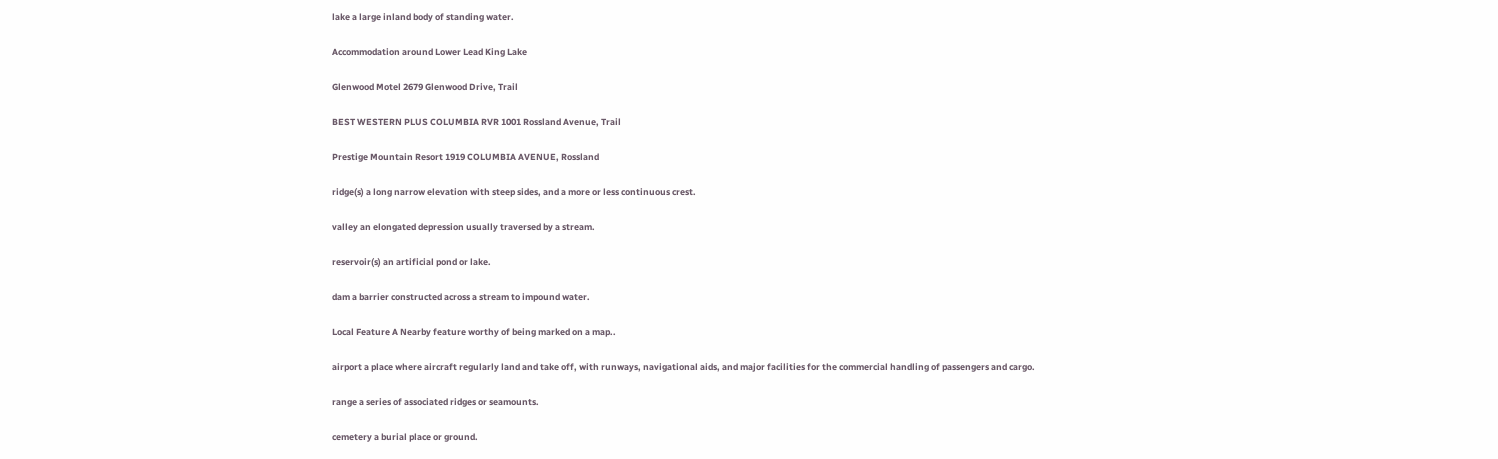lake a large inland body of standing water.

Accommodation around Lower Lead King Lake

Glenwood Motel 2679 Glenwood Drive, Trail

BEST WESTERN PLUS COLUMBIA RVR 1001 Rossland Avenue, Trail

Prestige Mountain Resort 1919 COLUMBIA AVENUE, Rossland

ridge(s) a long narrow elevation with steep sides, and a more or less continuous crest.

valley an elongated depression usually traversed by a stream.

reservoir(s) an artificial pond or lake.

dam a barrier constructed across a stream to impound water.

Local Feature A Nearby feature worthy of being marked on a map..

airport a place where aircraft regularly land and take off, with runways, navigational aids, and major facilities for the commercial handling of passengers and cargo.

range a series of associated ridges or seamounts.

cemetery a burial place or ground.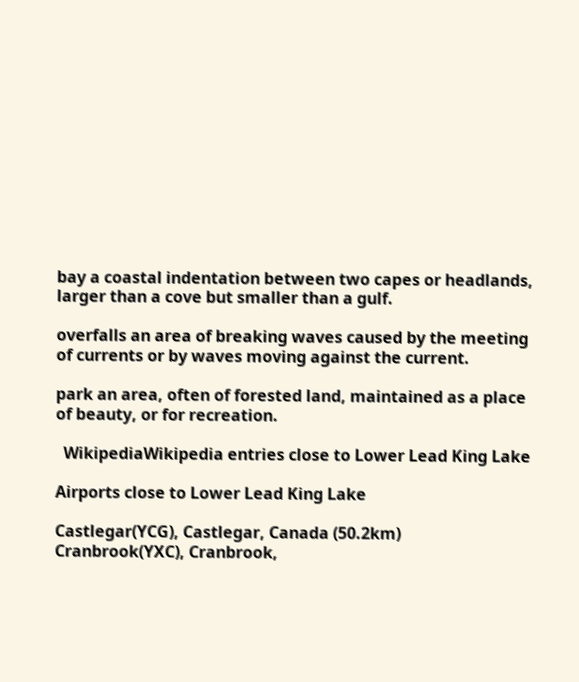bay a coastal indentation between two capes or headlands, larger than a cove but smaller than a gulf.

overfalls an area of breaking waves caused by the meeting of currents or by waves moving against the current.

park an area, often of forested land, maintained as a place of beauty, or for recreation.

  WikipediaWikipedia entries close to Lower Lead King Lake

Airports close to Lower Lead King Lake

Castlegar(YCG), Castlegar, Canada (50.2km)
Cranbrook(YXC), Cranbrook,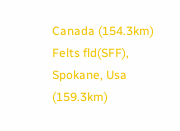Canada (154.3km)
Felts fld(SFF), Spokane, Usa (159.3km)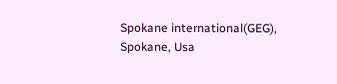Spokane international(GEG), Spokane, Usa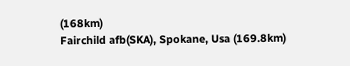(168km)
Fairchild afb(SKA), Spokane, Usa (169.8km)